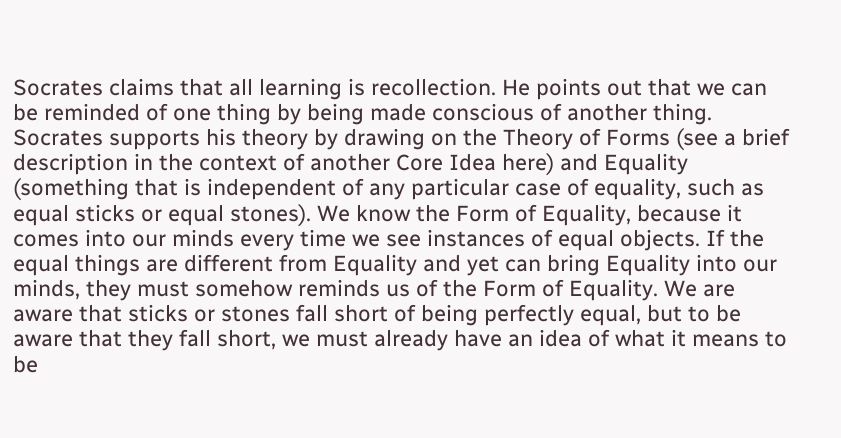Socrates claims that all learning is recollection. He points out that we can be reminded of one thing by being made conscious of another thing. Socrates supports his theory by drawing on the Theory of Forms (see a brief description in the context of another Core Idea here) and Equality (something that is independent of any particular case of equality, such as equal sticks or equal stones). We know the Form of Equality, because it comes into our minds every time we see instances of equal objects. If the equal things are different from Equality and yet can bring Equality into our minds, they must somehow reminds us of the Form of Equality. We are aware that sticks or stones fall short of being perfectly equal, but to be aware that they fall short, we must already have an idea of what it means to be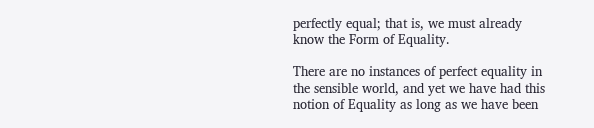perfectly equal; that is, we must already know the Form of Equality.

There are no instances of perfect equality in the sensible world, and yet we have had this notion of Equality as long as we have been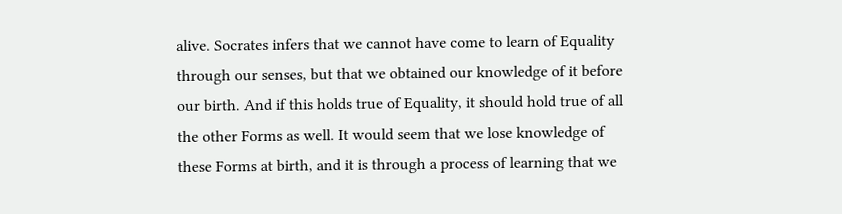alive. Socrates infers that we cannot have come to learn of Equality through our senses, but that we obtained our knowledge of it before our birth. And if this holds true of Equality, it should hold true of all the other Forms as well. It would seem that we lose knowledge of these Forms at birth, and it is through a process of learning that we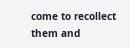come to recollect them and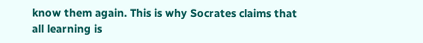know them again. This is why Socrates claims that all learning is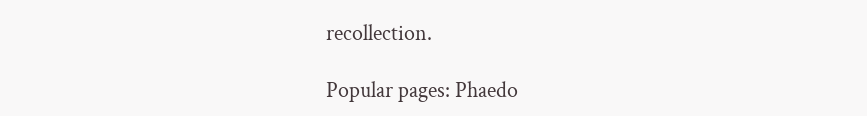recollection.

Popular pages: Phaedo